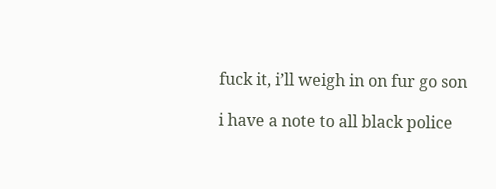fuck it, i’ll weigh in on fur go son

i have a note to all black police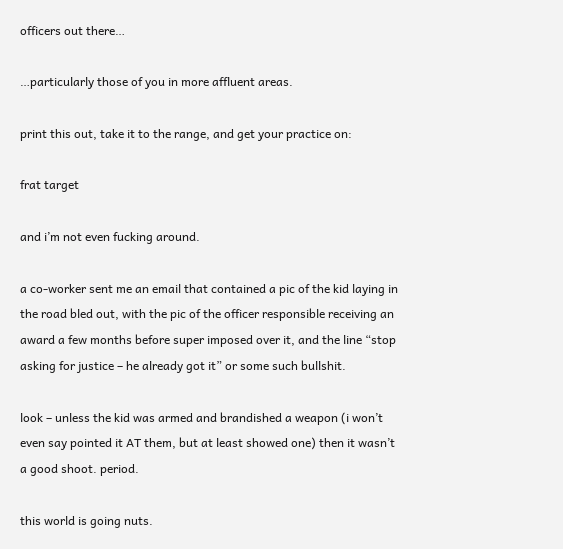officers out there…

…particularly those of you in more affluent areas.

print this out, take it to the range, and get your practice on:

frat target

and i’m not even fucking around.

a co-worker sent me an email that contained a pic of the kid laying in the road bled out, with the pic of the officer responsible receiving an award a few months before super imposed over it, and the line “stop asking for justice – he already got it” or some such bullshit.

look – unless the kid was armed and brandished a weapon (i won’t even say pointed it AT them, but at least showed one) then it wasn’t a good shoot. period.

this world is going nuts.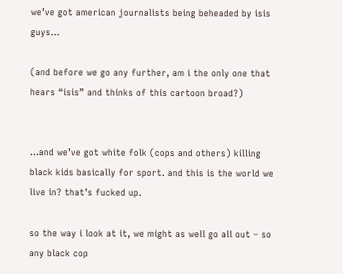we’ve got american journalists being beheaded by isis guys…

(and before we go any further, am i the only one that hears “isis” and thinks of this cartoon broad?)


…and we’ve got white folk (cops and others) killing black kids basically for sport. and this is the world we live in? that’s fucked up.

so the way i look at it, we might as well go all out – so any black cop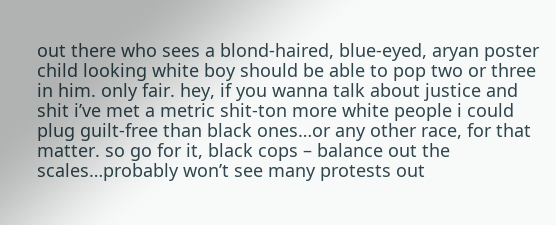out there who sees a blond-haired, blue-eyed, aryan poster child looking white boy should be able to pop two or three in him. only fair. hey, if you wanna talk about justice and shit i’ve met a metric shit-ton more white people i could plug guilt-free than black ones…or any other race, for that matter. so go for it, black cops – balance out the scales…probably won’t see many protests out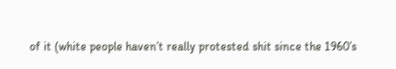of it (white people haven’t really protested shit since the 1960’s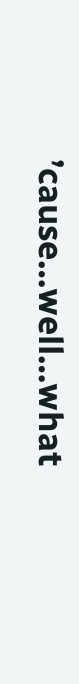’cause…well…what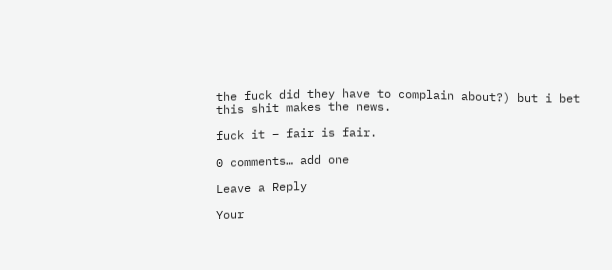the fuck did they have to complain about?) but i bet this shit makes the news.

fuck it – fair is fair.

0 comments… add one

Leave a Reply

Your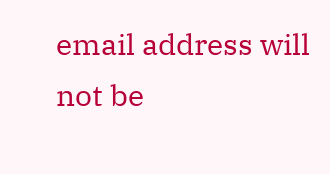email address will not be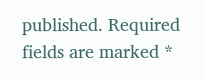published. Required fields are marked *